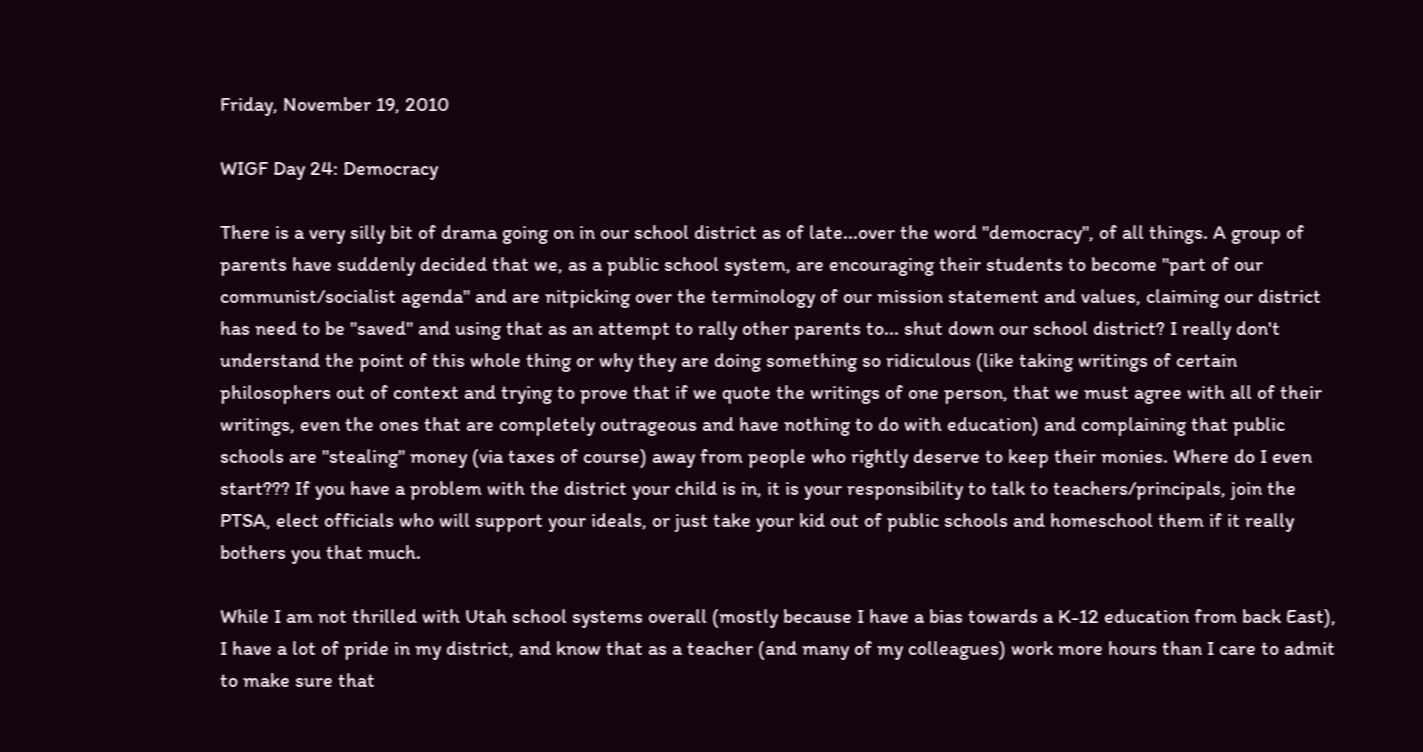Friday, November 19, 2010

WIGF Day 24: Democracy

There is a very silly bit of drama going on in our school district as of late...over the word "democracy", of all things. A group of parents have suddenly decided that we, as a public school system, are encouraging their students to become "part of our communist/socialist agenda" and are nitpicking over the terminology of our mission statement and values, claiming our district has need to be "saved" and using that as an attempt to rally other parents to... shut down our school district? I really don't understand the point of this whole thing or why they are doing something so ridiculous (like taking writings of certain philosophers out of context and trying to prove that if we quote the writings of one person, that we must agree with all of their writings, even the ones that are completely outrageous and have nothing to do with education) and complaining that public schools are "stealing" money (via taxes of course) away from people who rightly deserve to keep their monies. Where do I even start??? If you have a problem with the district your child is in, it is your responsibility to talk to teachers/principals, join the PTSA, elect officials who will support your ideals, or just take your kid out of public schools and homeschool them if it really bothers you that much.

While I am not thrilled with Utah school systems overall (mostly because I have a bias towards a K-12 education from back East), I have a lot of pride in my district, and know that as a teacher (and many of my colleagues) work more hours than I care to admit to make sure that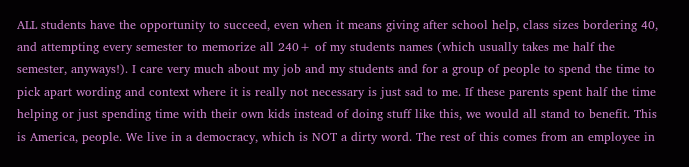ALL students have the opportunity to succeed, even when it means giving after school help, class sizes bordering 40, and attempting every semester to memorize all 240+ of my students names (which usually takes me half the semester, anyways!). I care very much about my job and my students and for a group of people to spend the time to pick apart wording and context where it is really not necessary is just sad to me. If these parents spent half the time helping or just spending time with their own kids instead of doing stuff like this, we would all stand to benefit. This is America, people. We live in a democracy, which is NOT a dirty word. The rest of this comes from an employee in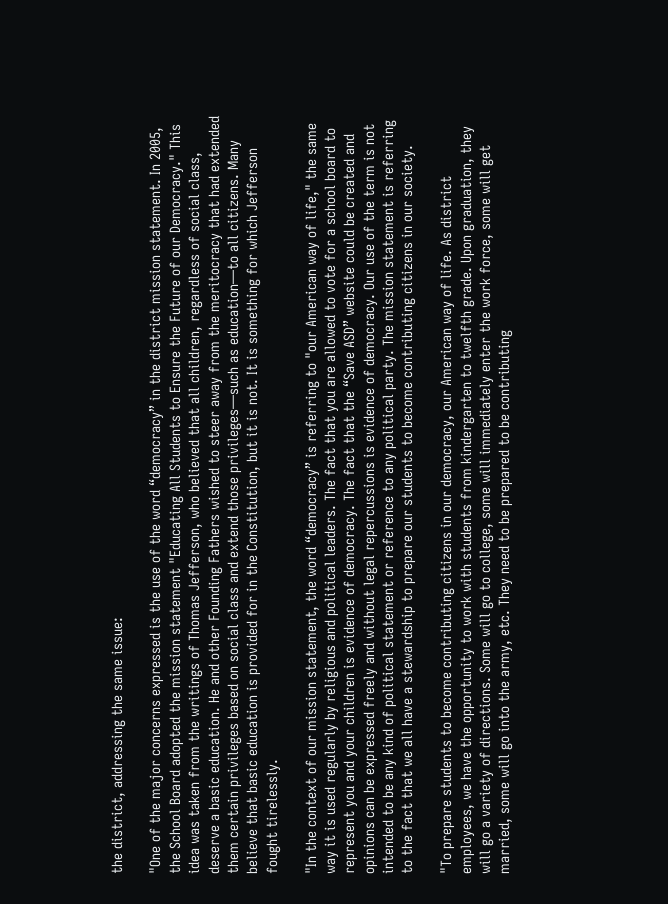the district, addressing the same issue:

"One of the major concerns expressed is the use of the word “democracy” in the district mission statement. In 2005, the School Board adopted the mission statement "Educating All Students to Ensure the Future of our Democracy." This idea was taken from the writings of Thomas Jefferson, who believed that all children, regardless of social class, deserve a basic education. He and other Founding Fathers wished to steer away from the meritocracy that had extended them certain privileges based on social class and extend those privileges—such as education—to all citizens. Many believe that basic education is provided for in the Constitution, but it is not. It is something for which Jefferson fought tirelessly.

"In the context of our mission statement, the word “democracy” is referring to "our American way of life," the same way it is used regularly by religious and political leaders. The fact that you are allowed to vote for a school board to represent you and your children is evidence of democracy. The fact that the “Save ASD” website could be created and opinions can be expressed freely and without legal repercussions is evidence of democracy. Our use of the term is not intended to be any kind of political statement or reference to any political party. The mission statement is referring to the fact that we all have a stewardship to prepare our students to become contributing citizens in our society.

"To prepare students to become contributing citizens in our democracy, our American way of life. As district employees, we have the opportunity to work with students from kindergarten to twelfth grade. Upon graduation, they will go a variety of directions. Some will go to college, some will immediately enter the work force, some will get married, some will go into the army, etc. They need to be prepared to be contributing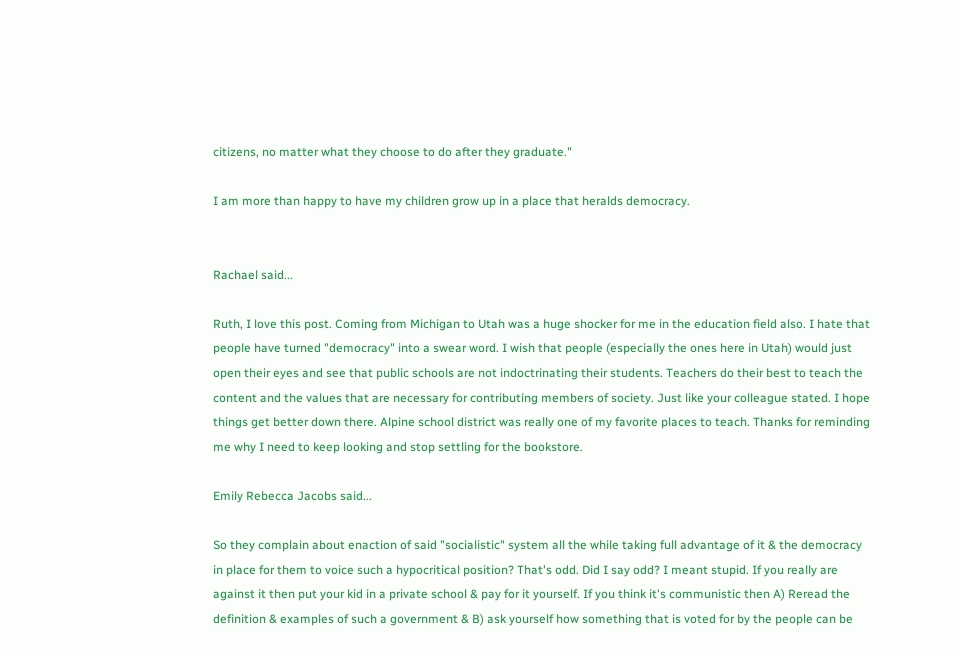citizens, no matter what they choose to do after they graduate."

I am more than happy to have my children grow up in a place that heralds democracy.


Rachael said...

Ruth, I love this post. Coming from Michigan to Utah was a huge shocker for me in the education field also. I hate that people have turned "democracy" into a swear word. I wish that people (especially the ones here in Utah) would just open their eyes and see that public schools are not indoctrinating their students. Teachers do their best to teach the content and the values that are necessary for contributing members of society. Just like your colleague stated. I hope things get better down there. Alpine school district was really one of my favorite places to teach. Thanks for reminding me why I need to keep looking and stop settling for the bookstore.

Emily Rebecca Jacobs said...

So they complain about enaction of said "socialistic" system all the while taking full advantage of it & the democracy in place for them to voice such a hypocritical position? That's odd. Did I say odd? I meant stupid. If you really are against it then put your kid in a private school & pay for it yourself. If you think it's communistic then A) Reread the definition & examples of such a government & B) ask yourself how something that is voted for by the people can be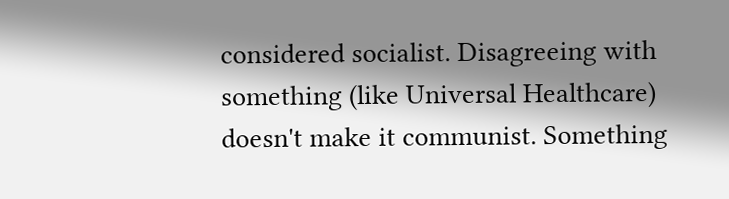considered socialist. Disagreeing with something (like Universal Healthcare) doesn't make it communist. Something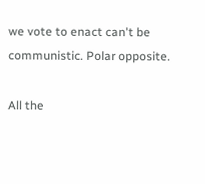we vote to enact can't be communistic. Polar opposite.

All the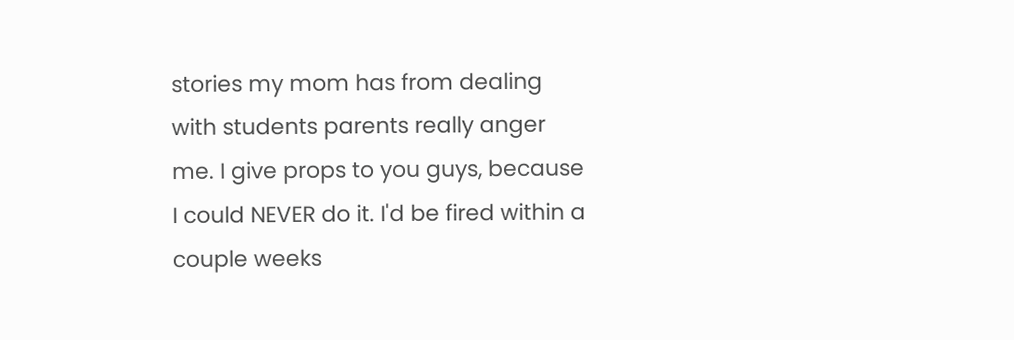stories my mom has from dealing with students parents really anger me. I give props to you guys, because I could NEVER do it. I'd be fired within a couple weeks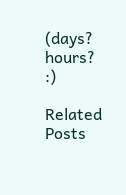(days? hours? :)

Related Posts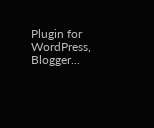Plugin for WordPress, Blogger...